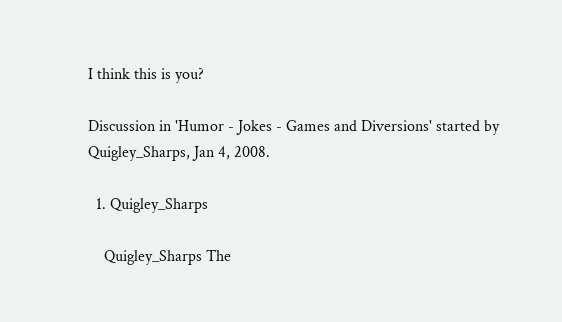I think this is you?

Discussion in 'Humor - Jokes - Games and Diversions' started by Quigley_Sharps, Jan 4, 2008.

  1. Quigley_Sharps

    Quigley_Sharps The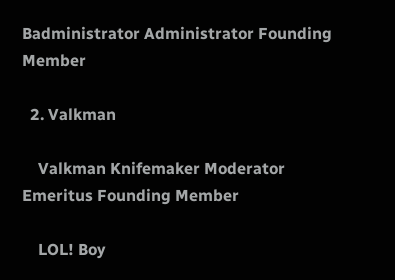Badministrator Administrator Founding Member

  2. Valkman

    Valkman Knifemaker Moderator Emeritus Founding Member

    LOL! Boy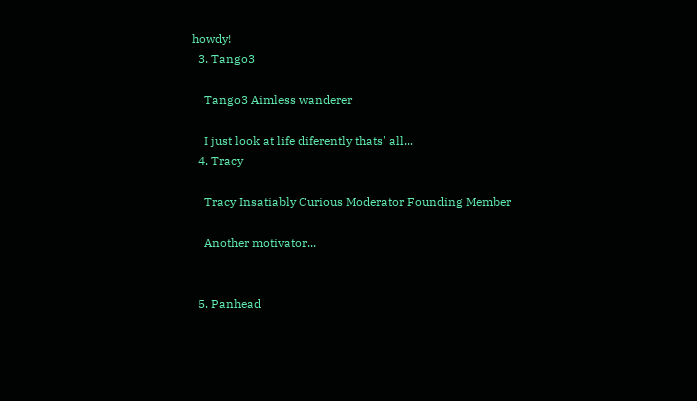howdy!
  3. Tango3

    Tango3 Aimless wanderer

    I just look at life diferently thats' all...
  4. Tracy

    Tracy Insatiably Curious Moderator Founding Member

    Another motivator...


  5. Panhead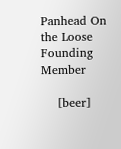Panhead On the Loose Founding Member

    [beer]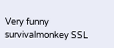Very funny
survivalmonkey SSL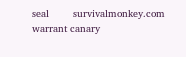seal        survivalmonkey.com warrant canary